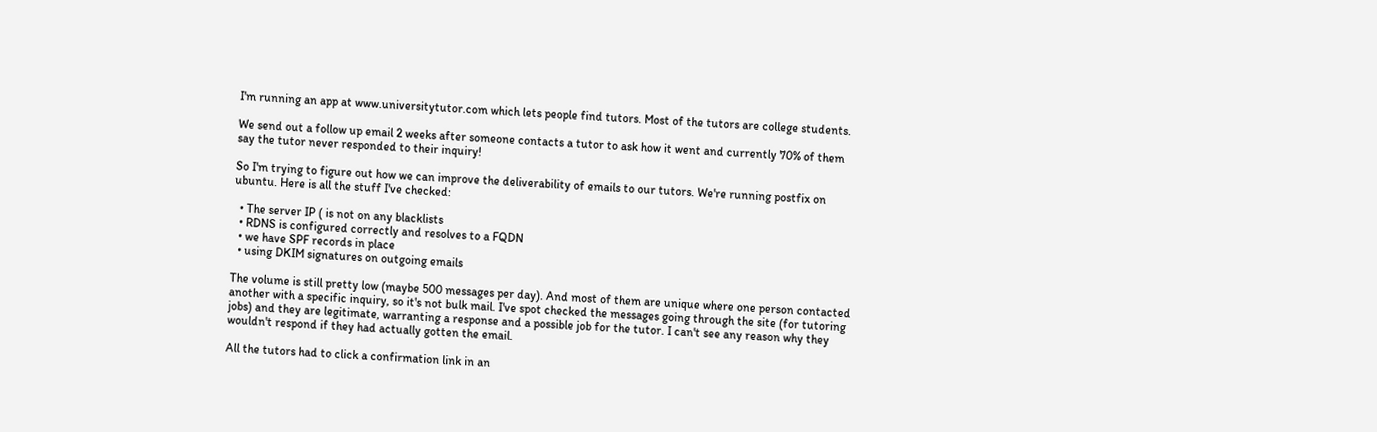I'm running an app at www.universitytutor.com which lets people find tutors. Most of the tutors are college students.

We send out a follow up email 2 weeks after someone contacts a tutor to ask how it went and currently 70% of them say the tutor never responded to their inquiry!

So I'm trying to figure out how we can improve the deliverability of emails to our tutors. We're running postfix on ubuntu. Here is all the stuff I've checked:

  • The server IP ( is not on any blacklists
  • RDNS is configured correctly and resolves to a FQDN
  • we have SPF records in place
  • using DKIM signatures on outgoing emails

The volume is still pretty low (maybe 500 messages per day). And most of them are unique where one person contacted another with a specific inquiry, so it's not bulk mail. I've spot checked the messages going through the site (for tutoring jobs) and they are legitimate, warranting a response and a possible job for the tutor. I can't see any reason why they wouldn't respond if they had actually gotten the email.

All the tutors had to click a confirmation link in an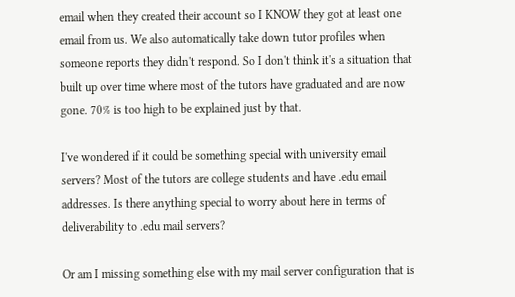email when they created their account so I KNOW they got at least one email from us. We also automatically take down tutor profiles when someone reports they didn't respond. So I don't think it's a situation that built up over time where most of the tutors have graduated and are now gone. 70% is too high to be explained just by that.

I've wondered if it could be something special with university email servers? Most of the tutors are college students and have .edu email addresses. Is there anything special to worry about here in terms of deliverability to .edu mail servers?

Or am I missing something else with my mail server configuration that is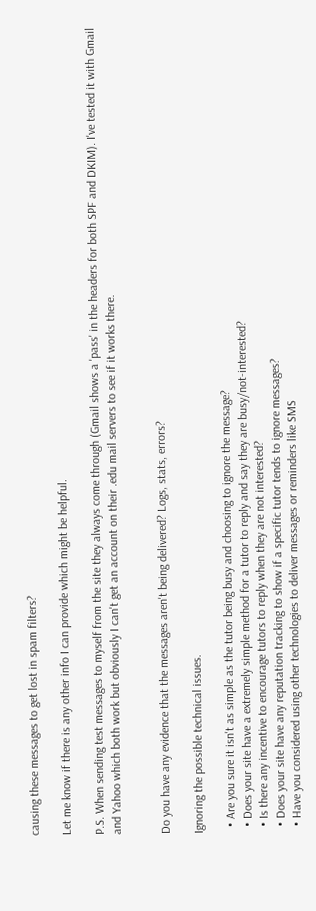causing these messages to get lost in spam filters?

Let me know if there is any other info I can provide which might be helpful.

P.S. When sending test messages to myself from the site they always come through (Gmail shows a 'pass' in the headers for both SPF and DKIM). I've tested it with Gmail and Yahoo which both work but obviously I can't get an account on their .edu mail servers to see if it works there.


Do you have any evidence that the messages aren't being delivered? Logs, stats, errors?

Ignoring the possible technical issues.

  • Are you sure it isn't as simple as the tutor being busy and choosing to ignore the message?
  • Does your site have a extremely simple method for a tutor to reply and say they are busy/not-interested?
  • Is there any incentive to encourage tutors to reply when they are not interested?
  • Does your site have any reputation tracking to show if a specific tutor tends to ignore messages?
  • Have you considered using other technologies to deliver messages or reminders like SMS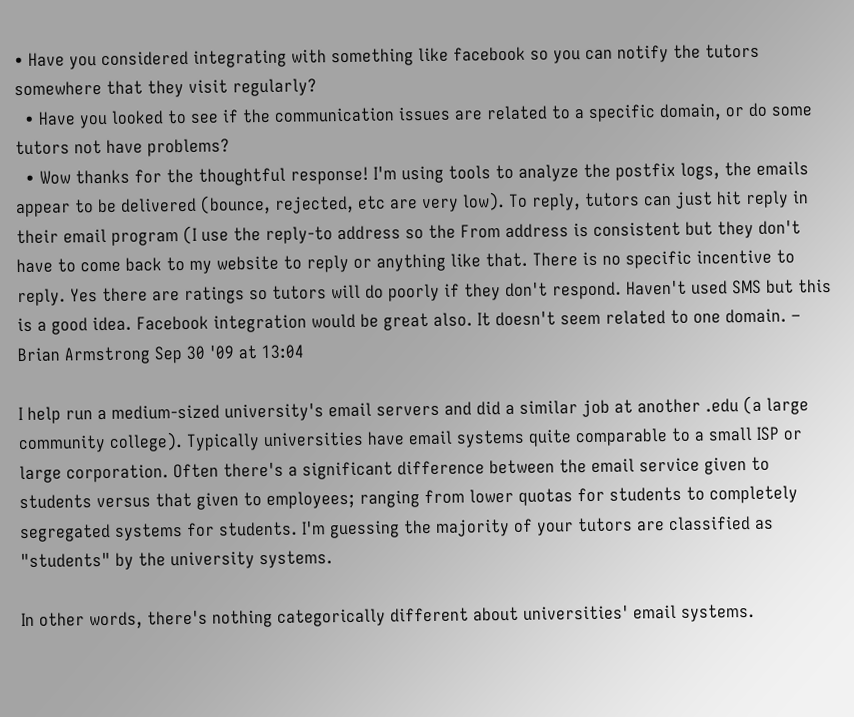• Have you considered integrating with something like facebook so you can notify the tutors somewhere that they visit regularly?
  • Have you looked to see if the communication issues are related to a specific domain, or do some tutors not have problems?
  • Wow thanks for the thoughtful response! I'm using tools to analyze the postfix logs, the emails appear to be delivered (bounce, rejected, etc are very low). To reply, tutors can just hit reply in their email program (I use the reply-to address so the From address is consistent but they don't have to come back to my website to reply or anything like that. There is no specific incentive to reply. Yes there are ratings so tutors will do poorly if they don't respond. Haven't used SMS but this is a good idea. Facebook integration would be great also. It doesn't seem related to one domain. – Brian Armstrong Sep 30 '09 at 13:04

I help run a medium-sized university's email servers and did a similar job at another .edu (a large community college). Typically universities have email systems quite comparable to a small ISP or large corporation. Often there's a significant difference between the email service given to students versus that given to employees; ranging from lower quotas for students to completely segregated systems for students. I'm guessing the majority of your tutors are classified as "students" by the university systems.

In other words, there's nothing categorically different about universities' email systems.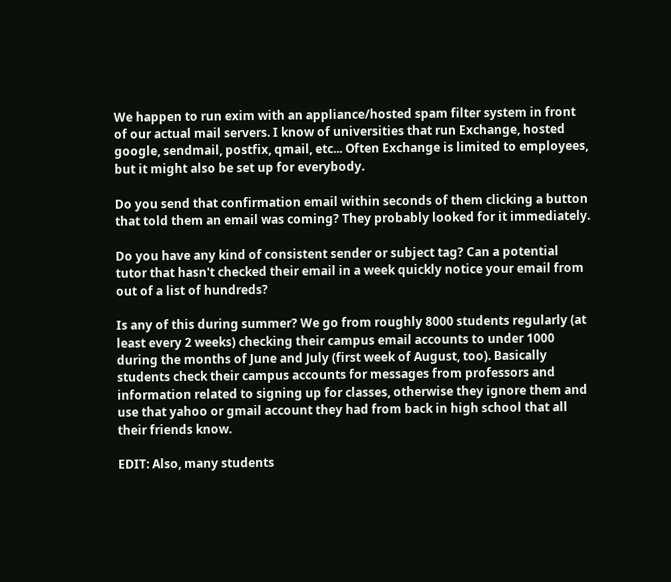We happen to run exim with an appliance/hosted spam filter system in front of our actual mail servers. I know of universities that run Exchange, hosted google, sendmail, postfix, qmail, etc... Often Exchange is limited to employees, but it might also be set up for everybody.

Do you send that confirmation email within seconds of them clicking a button that told them an email was coming? They probably looked for it immediately.

Do you have any kind of consistent sender or subject tag? Can a potential tutor that hasn't checked their email in a week quickly notice your email from out of a list of hundreds?

Is any of this during summer? We go from roughly 8000 students regularly (at least every 2 weeks) checking their campus email accounts to under 1000 during the months of June and July (first week of August, too). Basically students check their campus accounts for messages from professors and information related to signing up for classes, otherwise they ignore them and use that yahoo or gmail account they had from back in high school that all their friends know.

EDIT: Also, many students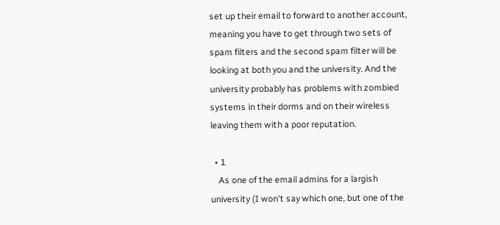set up their email to forward to another account, meaning you have to get through two sets of spam filters and the second spam filter will be looking at both you and the university. And the university probably has problems with zombied systems in their dorms and on their wireless leaving them with a poor reputation.

  • 1
    As one of the email admins for a largish university (I won't say which one, but one of the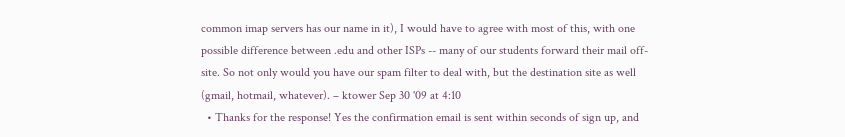common imap servers has our name in it), I would have to agree with most of this, with one possible difference between .edu and other ISPs -- many of our students forward their mail off-site. So not only would you have our spam filter to deal with, but the destination site as well (gmail, hotmail, whatever). – ktower Sep 30 '09 at 4:10
  • Thanks for the response! Yes the confirmation email is sent within seconds of sign up, and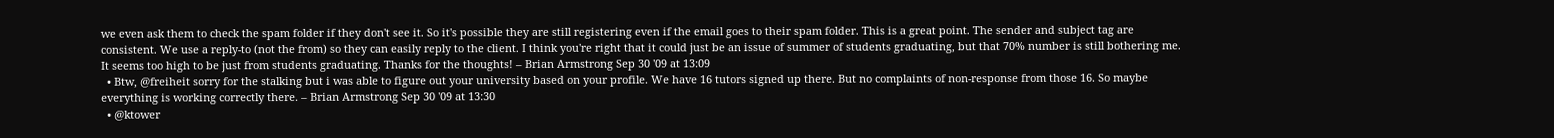we even ask them to check the spam folder if they don't see it. So it's possible they are still registering even if the email goes to their spam folder. This is a great point. The sender and subject tag are consistent. We use a reply-to (not the from) so they can easily reply to the client. I think you're right that it could just be an issue of summer of students graduating, but that 70% number is still bothering me. It seems too high to be just from students graduating. Thanks for the thoughts! – Brian Armstrong Sep 30 '09 at 13:09
  • Btw, @freiheit sorry for the stalking but i was able to figure out your university based on your profile. We have 16 tutors signed up there. But no complaints of non-response from those 16. So maybe everything is working correctly there. – Brian Armstrong Sep 30 '09 at 13:30
  • @ktower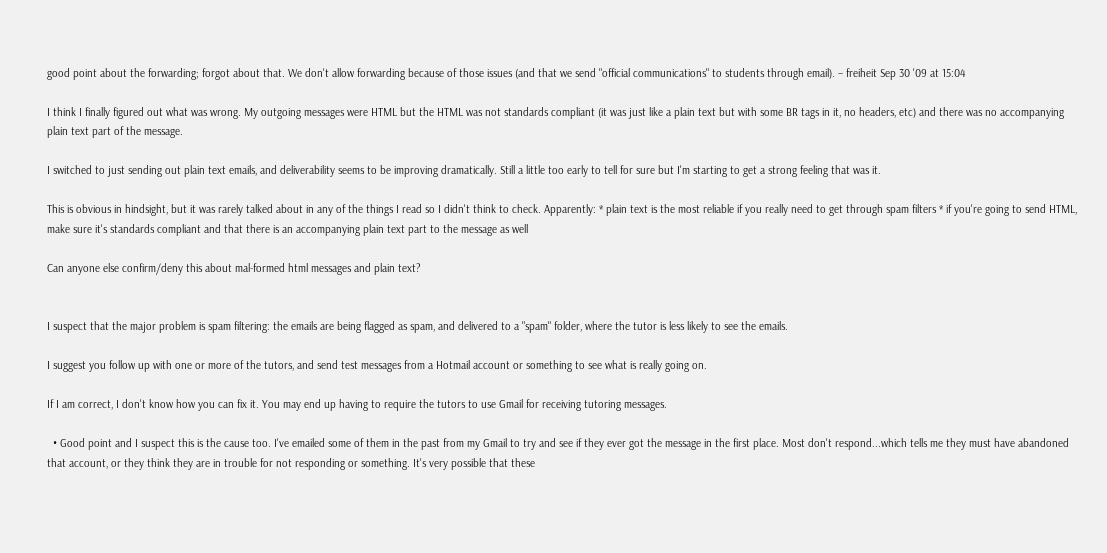good point about the forwarding; forgot about that. We don't allow forwarding because of those issues (and that we send "official communications" to students through email). – freiheit Sep 30 '09 at 15:04

I think I finally figured out what was wrong. My outgoing messages were HTML but the HTML was not standards compliant (it was just like a plain text but with some BR tags in it, no headers, etc) and there was no accompanying plain text part of the message.

I switched to just sending out plain text emails, and deliverability seems to be improving dramatically. Still a little too early to tell for sure but I'm starting to get a strong feeling that was it.

This is obvious in hindsight, but it was rarely talked about in any of the things I read so I didn't think to check. Apparently: * plain text is the most reliable if you really need to get through spam filters * if you're going to send HTML, make sure it's standards compliant and that there is an accompanying plain text part to the message as well

Can anyone else confirm/deny this about mal-formed html messages and plain text?


I suspect that the major problem is spam filtering: the emails are being flagged as spam, and delivered to a "spam" folder, where the tutor is less likely to see the emails.

I suggest you follow up with one or more of the tutors, and send test messages from a Hotmail account or something to see what is really going on.

If I am correct, I don't know how you can fix it. You may end up having to require the tutors to use Gmail for receiving tutoring messages.

  • Good point and I suspect this is the cause too. I've emailed some of them in the past from my Gmail to try and see if they ever got the message in the first place. Most don't respond...which tells me they must have abandoned that account, or they think they are in trouble for not responding or something. It's very possible that these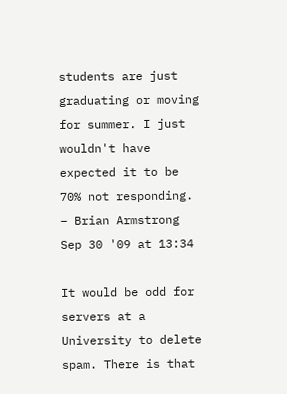students are just graduating or moving for summer. I just wouldn't have expected it to be 70% not responding. – Brian Armstrong Sep 30 '09 at 13:34

It would be odd for servers at a University to delete spam. There is that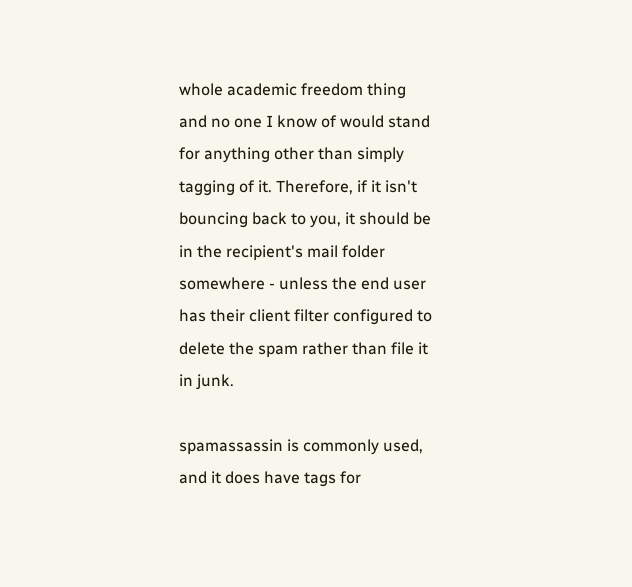whole academic freedom thing and no one I know of would stand for anything other than simply tagging of it. Therefore, if it isn't bouncing back to you, it should be in the recipient's mail folder somewhere - unless the end user has their client filter configured to delete the spam rather than file it in junk.

spamassassin is commonly used, and it does have tags for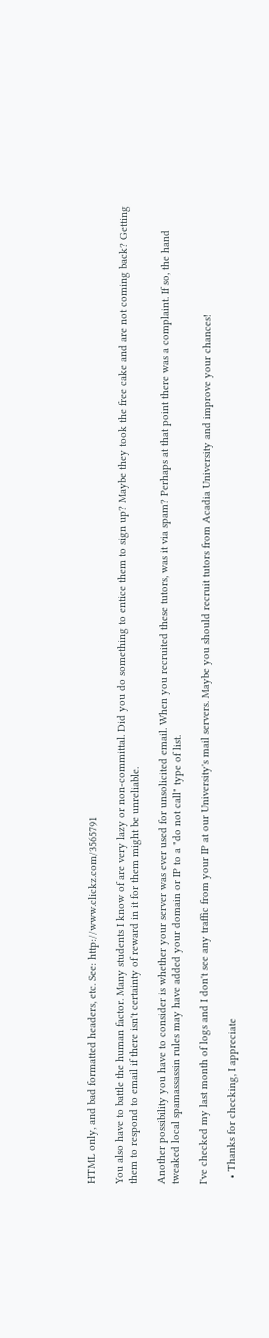HTML only, and bad formatted headers, etc. See: http://www.clickz.com/3565791

You also have to battle the human factor. Many students I know of are very lazy or non-committal. Did you do something to entice them to sign up? Maybe they took the free cake and are not coming back? Getting them to respond to email if there isn't certainty of reward in it for them might be unreliable.

Another possibility you have to consider is whether your server was ever used for unsolicited email. When you recruited these tutors, was it via spam? Perhaps at that point there was a complaint. If so, the hand tweaked local spamassassin rules may have added your domain or IP to a "do not call" type of list.

I've checked my last month of logs and I don't see any traffic from your IP at our University's mail servers. Maybe you should recruit tutors from Acadia University and improve your chances!

  • Thanks for checking, I appreciate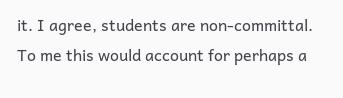it. I agree, students are non-committal. To me this would account for perhaps a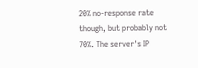20% no-response rate though, but probably not 70%. The server's IP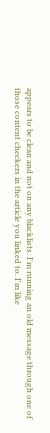appears to be clean and not on any blacklists. I'm running an old message through one of those content checkers in the article you linked to. I'm like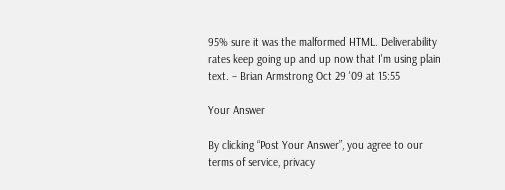95% sure it was the malformed HTML. Deliverability rates keep going up and up now that I'm using plain text. – Brian Armstrong Oct 29 '09 at 15:55

Your Answer

By clicking “Post Your Answer”, you agree to our terms of service, privacy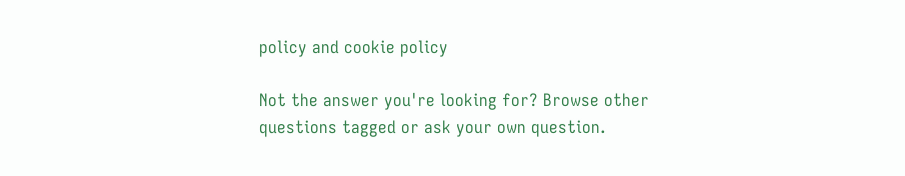policy and cookie policy

Not the answer you're looking for? Browse other questions tagged or ask your own question.